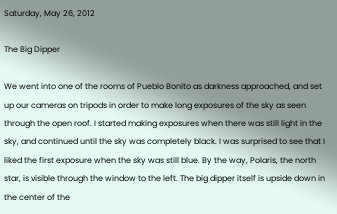Saturday, May 26, 2012

The Big Dipper

We went into one of the rooms of Pueblo Bonito as darkness approached, and set up our cameras on tripods in order to make long exposures of the sky as seen through the open roof. I started making exposures when there was still light in the sky, and continued until the sky was completely black. I was surprised to see that I liked the first exposure when the sky was still blue. By the way, Polaris, the north star, is visible through the window to the left. The big dipper itself is upside down in the center of the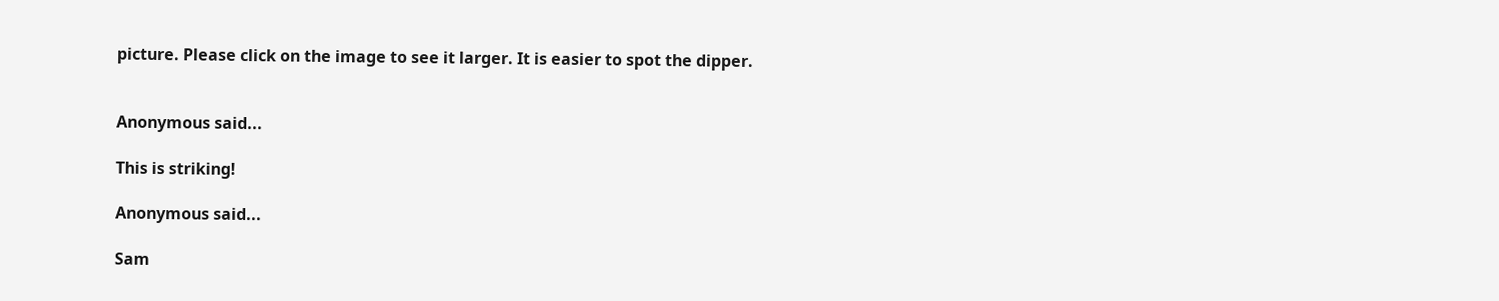picture. Please click on the image to see it larger. It is easier to spot the dipper.


Anonymous said...

This is striking!

Anonymous said...

Sam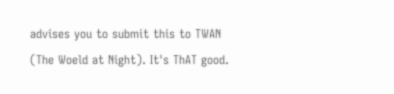advises you to submit this to TWAN (The Woeld at Night). It's ThAT good.